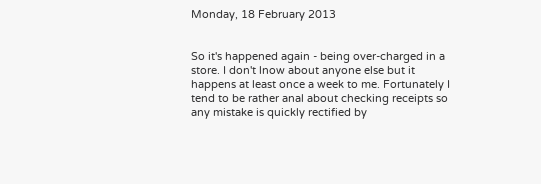Monday, 18 February 2013


So it's happened again - being over-charged in a store. I don't lnow about anyone else but it happens at least once a week to me. Fortunately I tend to be rather anal about checking receipts so any mistake is quickly rectified by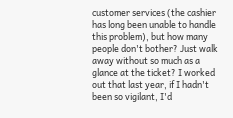customer services (the cashier has long been unable to handle this problem), but how many people don't bother? Just walk away without so much as a glance at the ticket? I worked out that last year, if I hadn't been so vigilant, I'd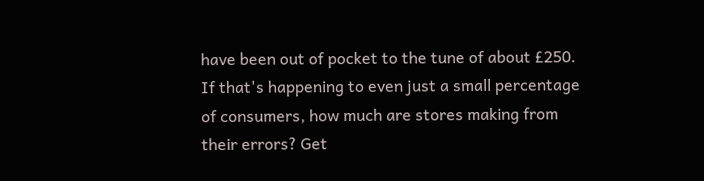have been out of pocket to the tune of about £250. If that's happening to even just a small percentage of consumers, how much are stores making from their errors? Get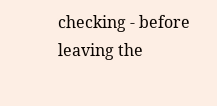checking - before leaving the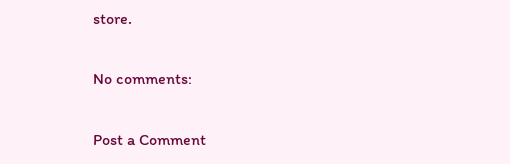store.

No comments:

Post a Comment